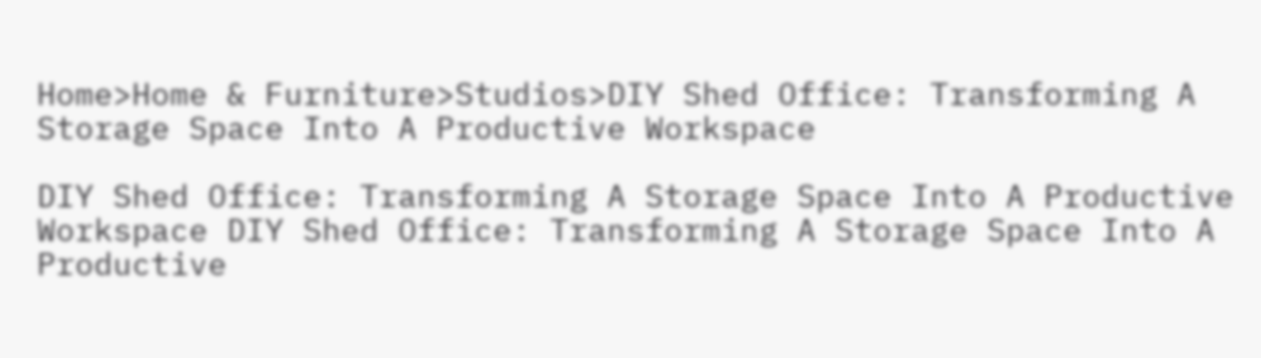Home>Home & Furniture>Studios>DIY Shed Office: Transforming A Storage Space Into A Productive Workspace

DIY Shed Office: Transforming A Storage Space Into A Productive Workspace DIY Shed Office: Transforming A Storage Space Into A Productive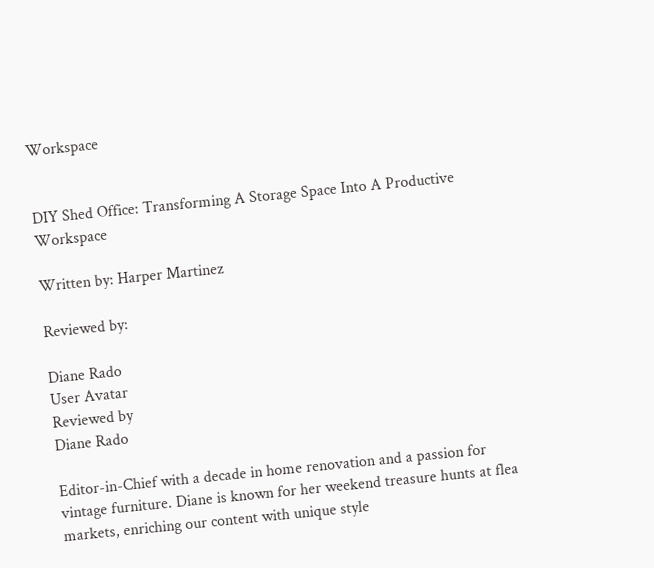Workspace


DIY Shed Office: Transforming A Storage Space Into A Productive Workspace

Written by: Harper Martinez

Reviewed by:

Diane Rado
User Avatar
Reviewed by
Diane Rado

Editor-in-Chief with a decade in home renovation and a passion for vintage furniture. Diane is known for her weekend treasure hunts at flea markets, enriching our content with unique style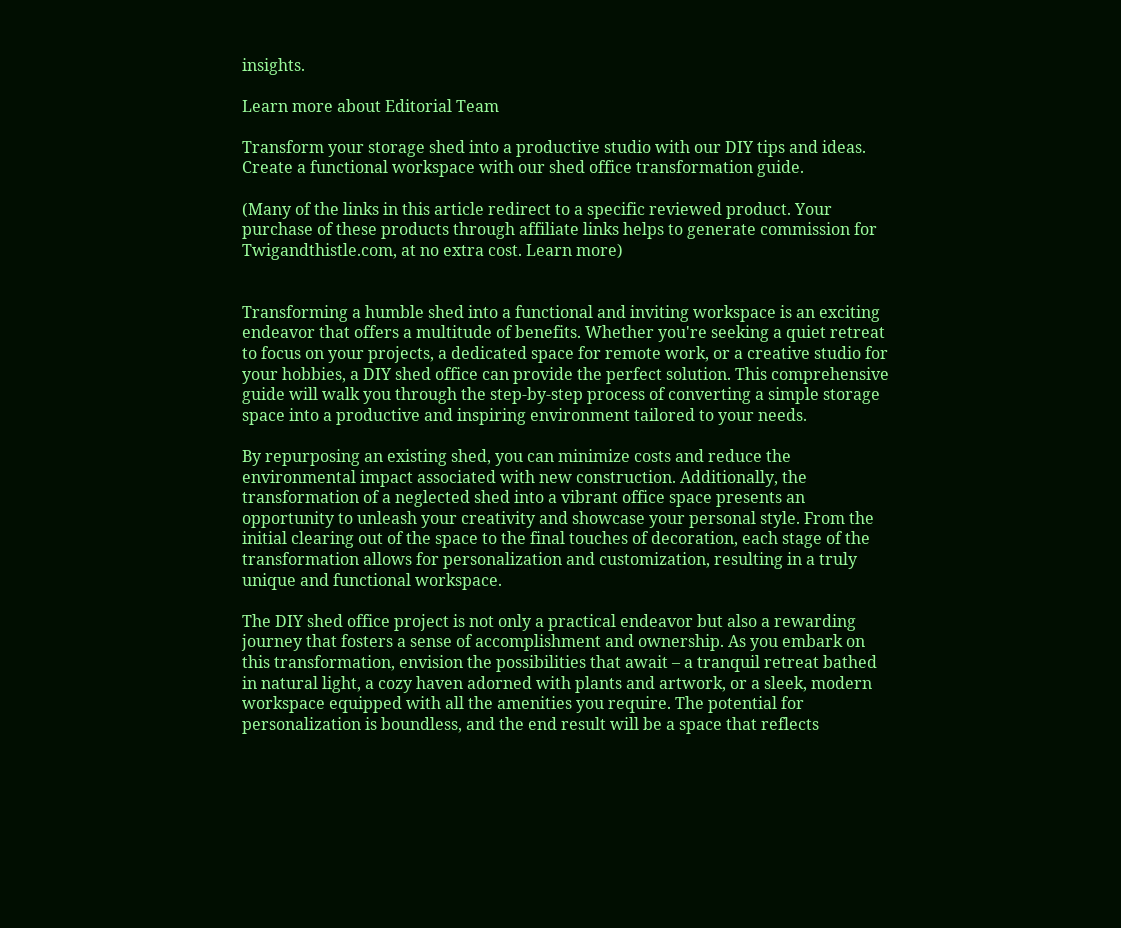insights.

Learn more about Editorial Team

Transform your storage shed into a productive studio with our DIY tips and ideas. Create a functional workspace with our shed office transformation guide.

(Many of the links in this article redirect to a specific reviewed product. Your purchase of these products through affiliate links helps to generate commission for Twigandthistle.com, at no extra cost. Learn more)


Transforming a humble shed into a functional and inviting workspace is an exciting endeavor that offers a multitude of benefits. Whether you're seeking a quiet retreat to focus on your projects, a dedicated space for remote work, or a creative studio for your hobbies, a DIY shed office can provide the perfect solution. This comprehensive guide will walk you through the step-by-step process of converting a simple storage space into a productive and inspiring environment tailored to your needs.

By repurposing an existing shed, you can minimize costs and reduce the environmental impact associated with new construction. Additionally, the transformation of a neglected shed into a vibrant office space presents an opportunity to unleash your creativity and showcase your personal style. From the initial clearing out of the space to the final touches of decoration, each stage of the transformation allows for personalization and customization, resulting in a truly unique and functional workspace.

The DIY shed office project is not only a practical endeavor but also a rewarding journey that fosters a sense of accomplishment and ownership. As you embark on this transformation, envision the possibilities that await – a tranquil retreat bathed in natural light, a cozy haven adorned with plants and artwork, or a sleek, modern workspace equipped with all the amenities you require. The potential for personalization is boundless, and the end result will be a space that reflects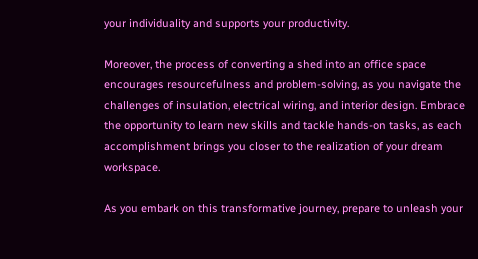your individuality and supports your productivity.

Moreover, the process of converting a shed into an office space encourages resourcefulness and problem-solving, as you navigate the challenges of insulation, electrical wiring, and interior design. Embrace the opportunity to learn new skills and tackle hands-on tasks, as each accomplishment brings you closer to the realization of your dream workspace.

As you embark on this transformative journey, prepare to unleash your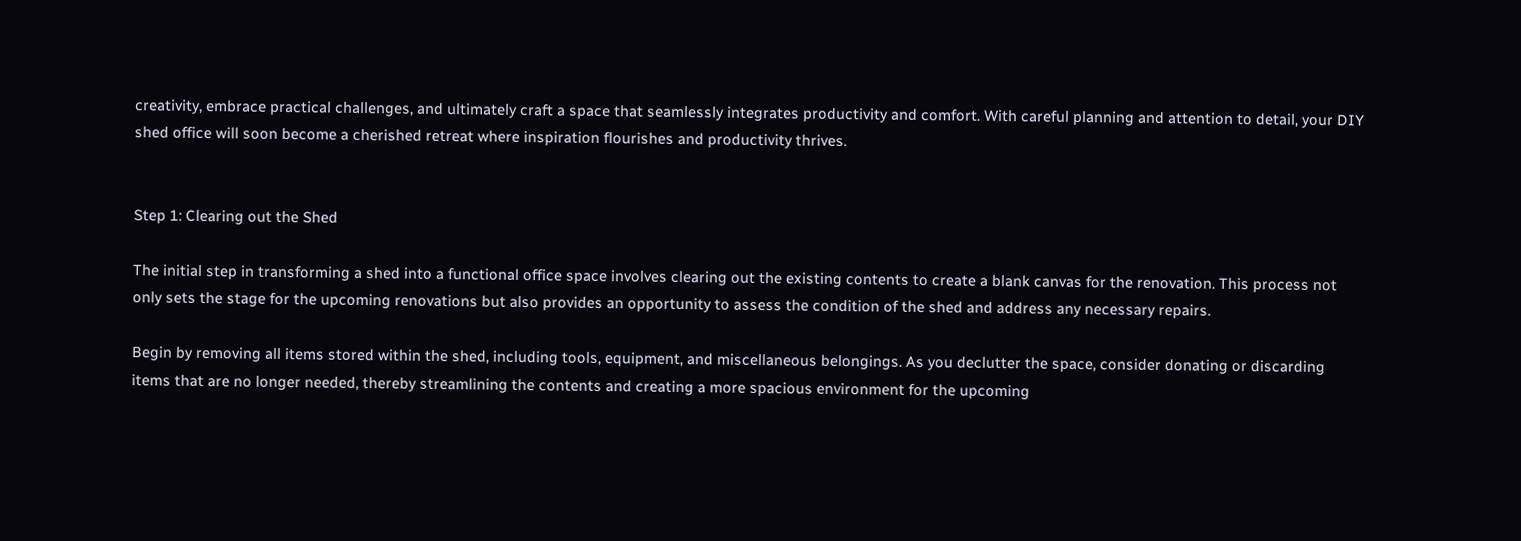creativity, embrace practical challenges, and ultimately craft a space that seamlessly integrates productivity and comfort. With careful planning and attention to detail, your DIY shed office will soon become a cherished retreat where inspiration flourishes and productivity thrives.


Step 1: Clearing out the Shed

The initial step in transforming a shed into a functional office space involves clearing out the existing contents to create a blank canvas for the renovation. This process not only sets the stage for the upcoming renovations but also provides an opportunity to assess the condition of the shed and address any necessary repairs.

Begin by removing all items stored within the shed, including tools, equipment, and miscellaneous belongings. As you declutter the space, consider donating or discarding items that are no longer needed, thereby streamlining the contents and creating a more spacious environment for the upcoming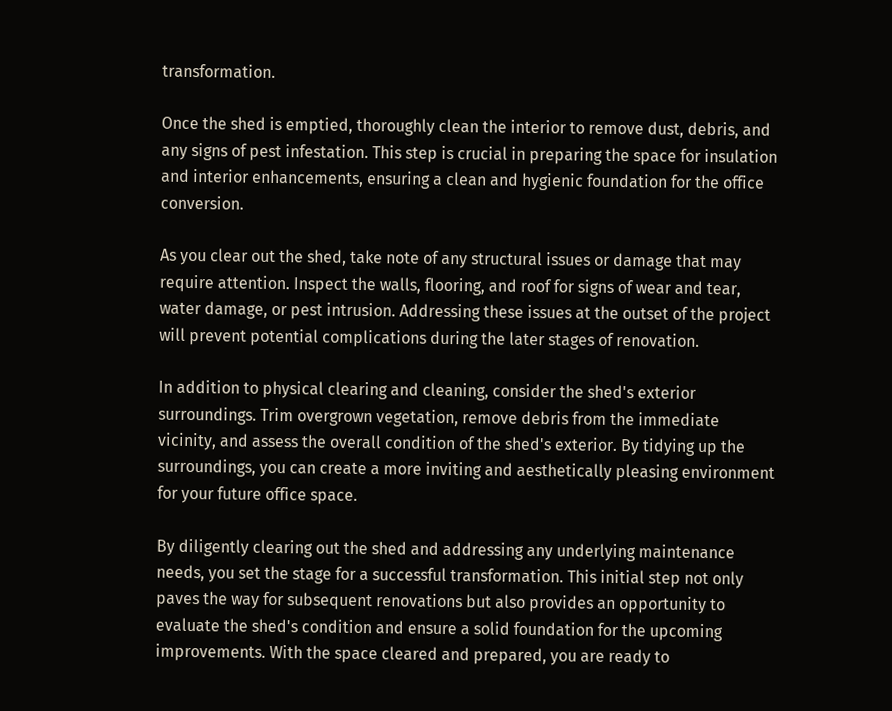transformation.

Once the shed is emptied, thoroughly clean the interior to remove dust, debris, and any signs of pest infestation. This step is crucial in preparing the space for insulation and interior enhancements, ensuring a clean and hygienic foundation for the office conversion.

As you clear out the shed, take note of any structural issues or damage that may require attention. Inspect the walls, flooring, and roof for signs of wear and tear, water damage, or pest intrusion. Addressing these issues at the outset of the project will prevent potential complications during the later stages of renovation.

In addition to physical clearing and cleaning, consider the shed's exterior surroundings. Trim overgrown vegetation, remove debris from the immediate vicinity, and assess the overall condition of the shed's exterior. By tidying up the surroundings, you can create a more inviting and aesthetically pleasing environment for your future office space.

By diligently clearing out the shed and addressing any underlying maintenance needs, you set the stage for a successful transformation. This initial step not only paves the way for subsequent renovations but also provides an opportunity to evaluate the shed's condition and ensure a solid foundation for the upcoming improvements. With the space cleared and prepared, you are ready to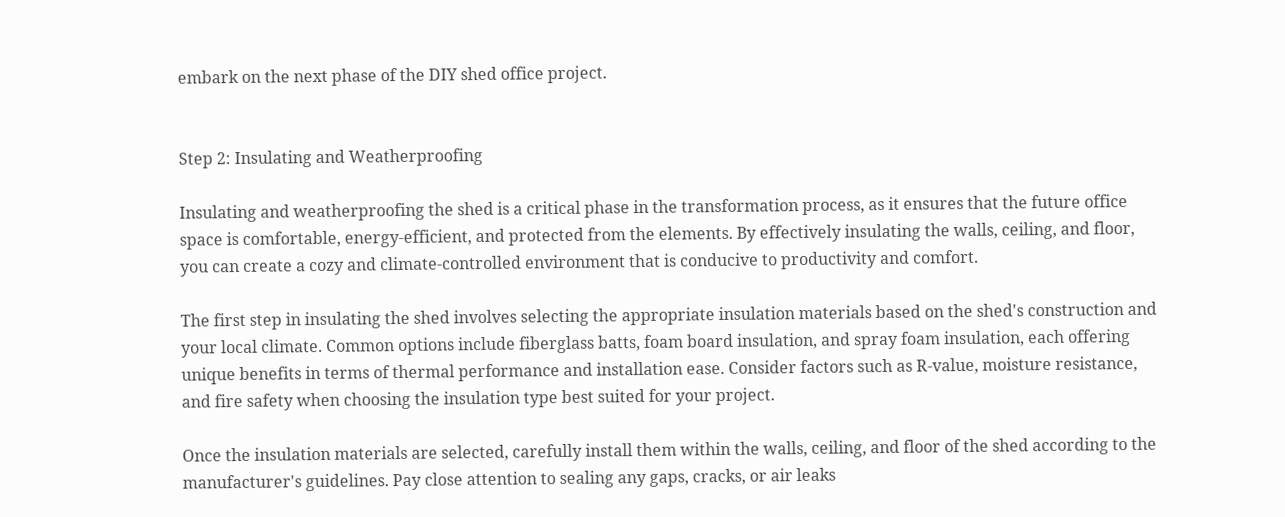embark on the next phase of the DIY shed office project.


Step 2: Insulating and Weatherproofing

Insulating and weatherproofing the shed is a critical phase in the transformation process, as it ensures that the future office space is comfortable, energy-efficient, and protected from the elements. By effectively insulating the walls, ceiling, and floor, you can create a cozy and climate-controlled environment that is conducive to productivity and comfort.

The first step in insulating the shed involves selecting the appropriate insulation materials based on the shed's construction and your local climate. Common options include fiberglass batts, foam board insulation, and spray foam insulation, each offering unique benefits in terms of thermal performance and installation ease. Consider factors such as R-value, moisture resistance, and fire safety when choosing the insulation type best suited for your project.

Once the insulation materials are selected, carefully install them within the walls, ceiling, and floor of the shed according to the manufacturer's guidelines. Pay close attention to sealing any gaps, cracks, or air leaks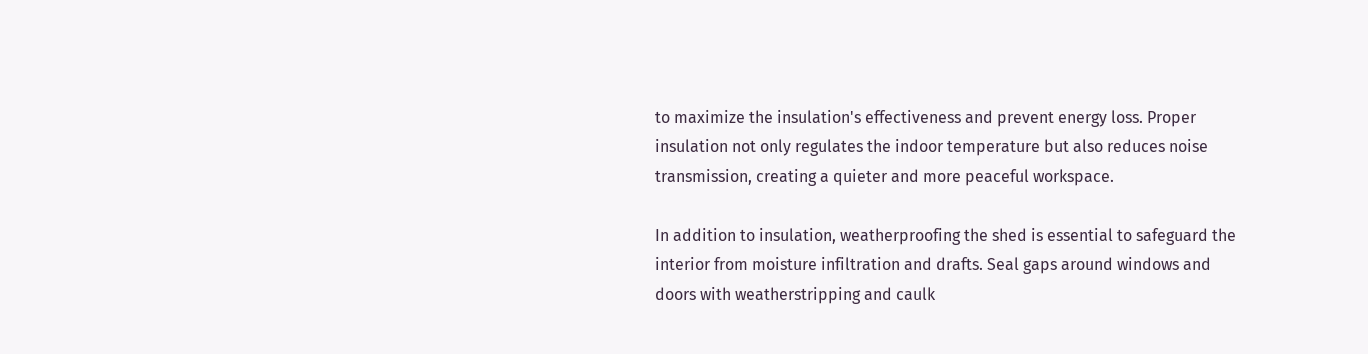to maximize the insulation's effectiveness and prevent energy loss. Proper insulation not only regulates the indoor temperature but also reduces noise transmission, creating a quieter and more peaceful workspace.

In addition to insulation, weatherproofing the shed is essential to safeguard the interior from moisture infiltration and drafts. Seal gaps around windows and doors with weatherstripping and caulk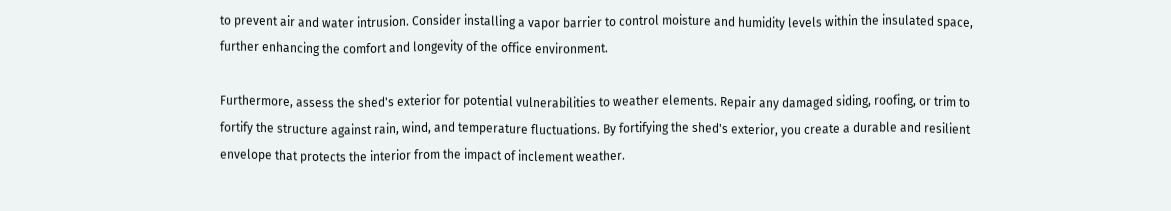to prevent air and water intrusion. Consider installing a vapor barrier to control moisture and humidity levels within the insulated space, further enhancing the comfort and longevity of the office environment.

Furthermore, assess the shed's exterior for potential vulnerabilities to weather elements. Repair any damaged siding, roofing, or trim to fortify the structure against rain, wind, and temperature fluctuations. By fortifying the shed's exterior, you create a durable and resilient envelope that protects the interior from the impact of inclement weather.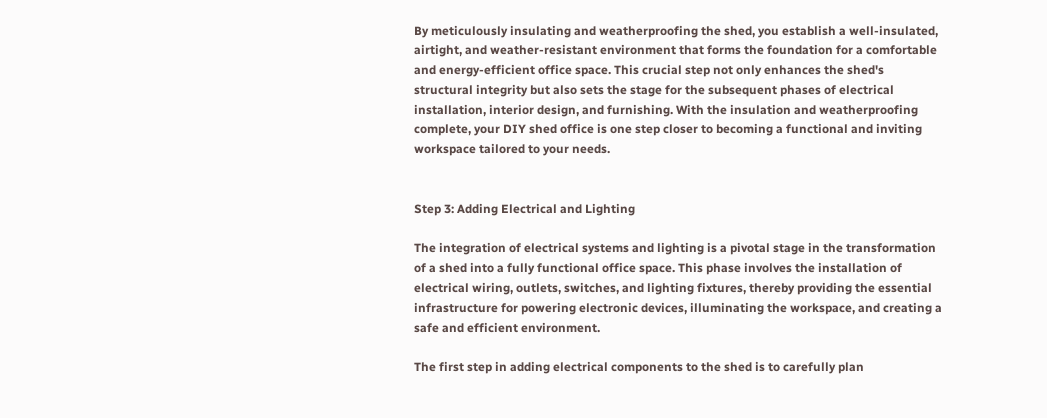By meticulously insulating and weatherproofing the shed, you establish a well-insulated, airtight, and weather-resistant environment that forms the foundation for a comfortable and energy-efficient office space. This crucial step not only enhances the shed's structural integrity but also sets the stage for the subsequent phases of electrical installation, interior design, and furnishing. With the insulation and weatherproofing complete, your DIY shed office is one step closer to becoming a functional and inviting workspace tailored to your needs.


Step 3: Adding Electrical and Lighting

The integration of electrical systems and lighting is a pivotal stage in the transformation of a shed into a fully functional office space. This phase involves the installation of electrical wiring, outlets, switches, and lighting fixtures, thereby providing the essential infrastructure for powering electronic devices, illuminating the workspace, and creating a safe and efficient environment.

The first step in adding electrical components to the shed is to carefully plan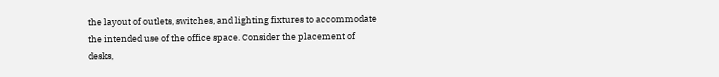the layout of outlets, switches, and lighting fixtures to accommodate the intended use of the office space. Consider the placement of desks,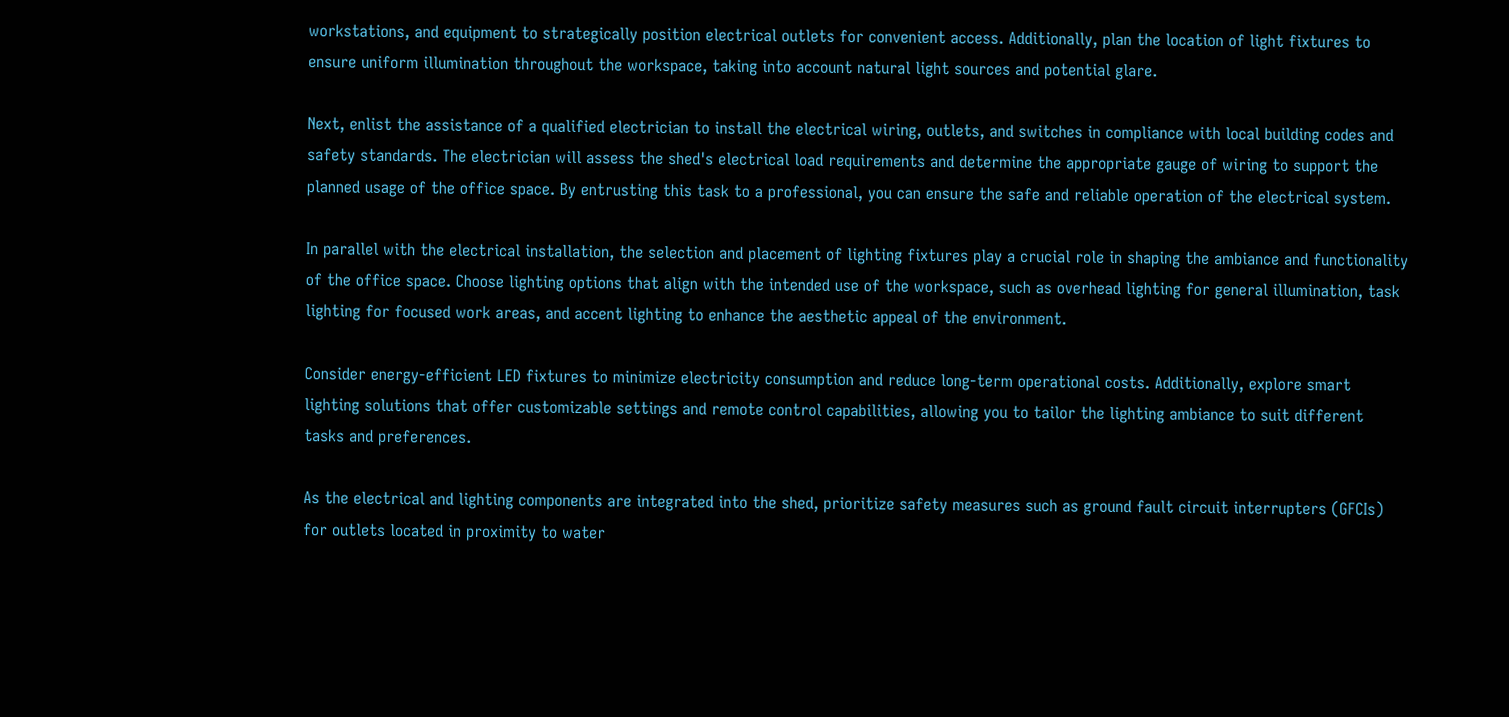workstations, and equipment to strategically position electrical outlets for convenient access. Additionally, plan the location of light fixtures to ensure uniform illumination throughout the workspace, taking into account natural light sources and potential glare.

Next, enlist the assistance of a qualified electrician to install the electrical wiring, outlets, and switches in compliance with local building codes and safety standards. The electrician will assess the shed's electrical load requirements and determine the appropriate gauge of wiring to support the planned usage of the office space. By entrusting this task to a professional, you can ensure the safe and reliable operation of the electrical system.

In parallel with the electrical installation, the selection and placement of lighting fixtures play a crucial role in shaping the ambiance and functionality of the office space. Choose lighting options that align with the intended use of the workspace, such as overhead lighting for general illumination, task lighting for focused work areas, and accent lighting to enhance the aesthetic appeal of the environment.

Consider energy-efficient LED fixtures to minimize electricity consumption and reduce long-term operational costs. Additionally, explore smart lighting solutions that offer customizable settings and remote control capabilities, allowing you to tailor the lighting ambiance to suit different tasks and preferences.

As the electrical and lighting components are integrated into the shed, prioritize safety measures such as ground fault circuit interrupters (GFCIs) for outlets located in proximity to water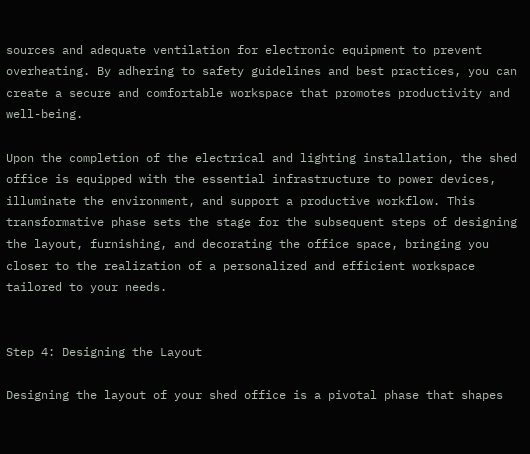sources and adequate ventilation for electronic equipment to prevent overheating. By adhering to safety guidelines and best practices, you can create a secure and comfortable workspace that promotes productivity and well-being.

Upon the completion of the electrical and lighting installation, the shed office is equipped with the essential infrastructure to power devices, illuminate the environment, and support a productive workflow. This transformative phase sets the stage for the subsequent steps of designing the layout, furnishing, and decorating the office space, bringing you closer to the realization of a personalized and efficient workspace tailored to your needs.


Step 4: Designing the Layout

Designing the layout of your shed office is a pivotal phase that shapes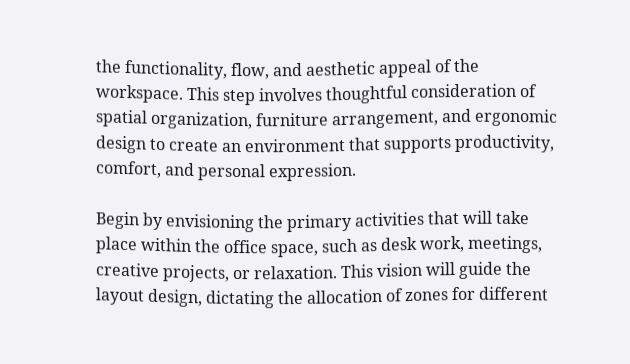the functionality, flow, and aesthetic appeal of the workspace. This step involves thoughtful consideration of spatial organization, furniture arrangement, and ergonomic design to create an environment that supports productivity, comfort, and personal expression.

Begin by envisioning the primary activities that will take place within the office space, such as desk work, meetings, creative projects, or relaxation. This vision will guide the layout design, dictating the allocation of zones for different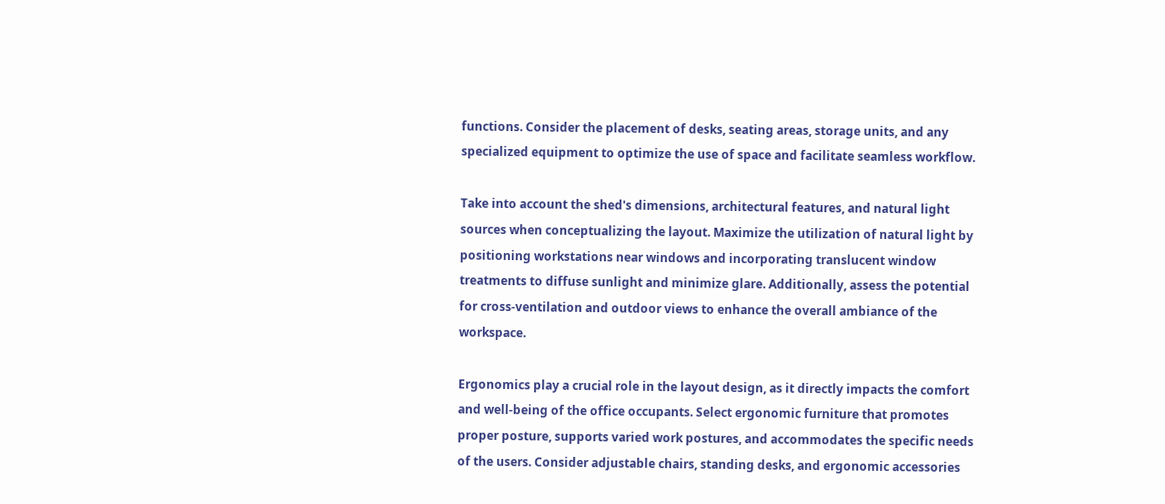functions. Consider the placement of desks, seating areas, storage units, and any specialized equipment to optimize the use of space and facilitate seamless workflow.

Take into account the shed's dimensions, architectural features, and natural light sources when conceptualizing the layout. Maximize the utilization of natural light by positioning workstations near windows and incorporating translucent window treatments to diffuse sunlight and minimize glare. Additionally, assess the potential for cross-ventilation and outdoor views to enhance the overall ambiance of the workspace.

Ergonomics play a crucial role in the layout design, as it directly impacts the comfort and well-being of the office occupants. Select ergonomic furniture that promotes proper posture, supports varied work postures, and accommodates the specific needs of the users. Consider adjustable chairs, standing desks, and ergonomic accessories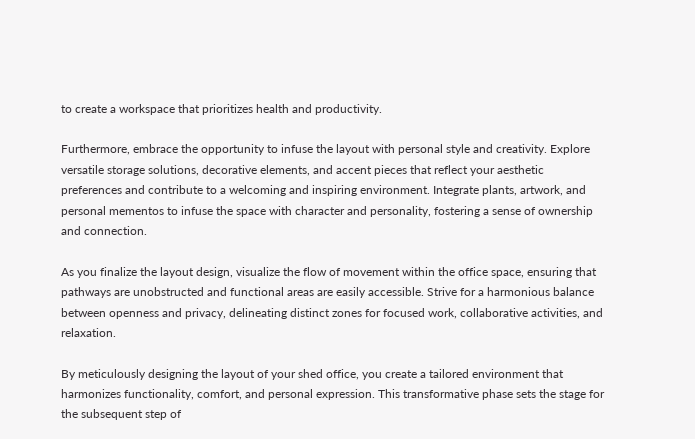to create a workspace that prioritizes health and productivity.

Furthermore, embrace the opportunity to infuse the layout with personal style and creativity. Explore versatile storage solutions, decorative elements, and accent pieces that reflect your aesthetic preferences and contribute to a welcoming and inspiring environment. Integrate plants, artwork, and personal mementos to infuse the space with character and personality, fostering a sense of ownership and connection.

As you finalize the layout design, visualize the flow of movement within the office space, ensuring that pathways are unobstructed and functional areas are easily accessible. Strive for a harmonious balance between openness and privacy, delineating distinct zones for focused work, collaborative activities, and relaxation.

By meticulously designing the layout of your shed office, you create a tailored environment that harmonizes functionality, comfort, and personal expression. This transformative phase sets the stage for the subsequent step of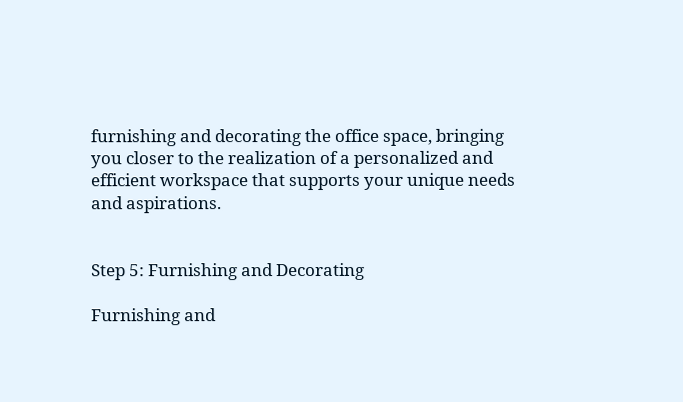furnishing and decorating the office space, bringing you closer to the realization of a personalized and efficient workspace that supports your unique needs and aspirations.


Step 5: Furnishing and Decorating

Furnishing and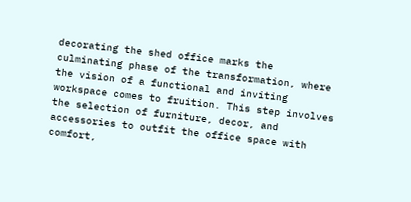decorating the shed office marks the culminating phase of the transformation, where the vision of a functional and inviting workspace comes to fruition. This step involves the selection of furniture, decor, and accessories to outfit the office space with comfort,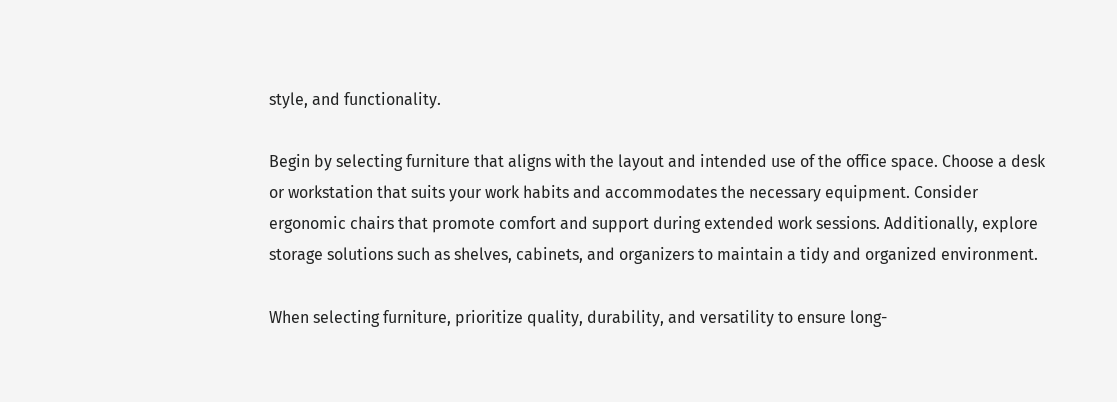style, and functionality.

Begin by selecting furniture that aligns with the layout and intended use of the office space. Choose a desk or workstation that suits your work habits and accommodates the necessary equipment. Consider ergonomic chairs that promote comfort and support during extended work sessions. Additionally, explore storage solutions such as shelves, cabinets, and organizers to maintain a tidy and organized environment.

When selecting furniture, prioritize quality, durability, and versatility to ensure long-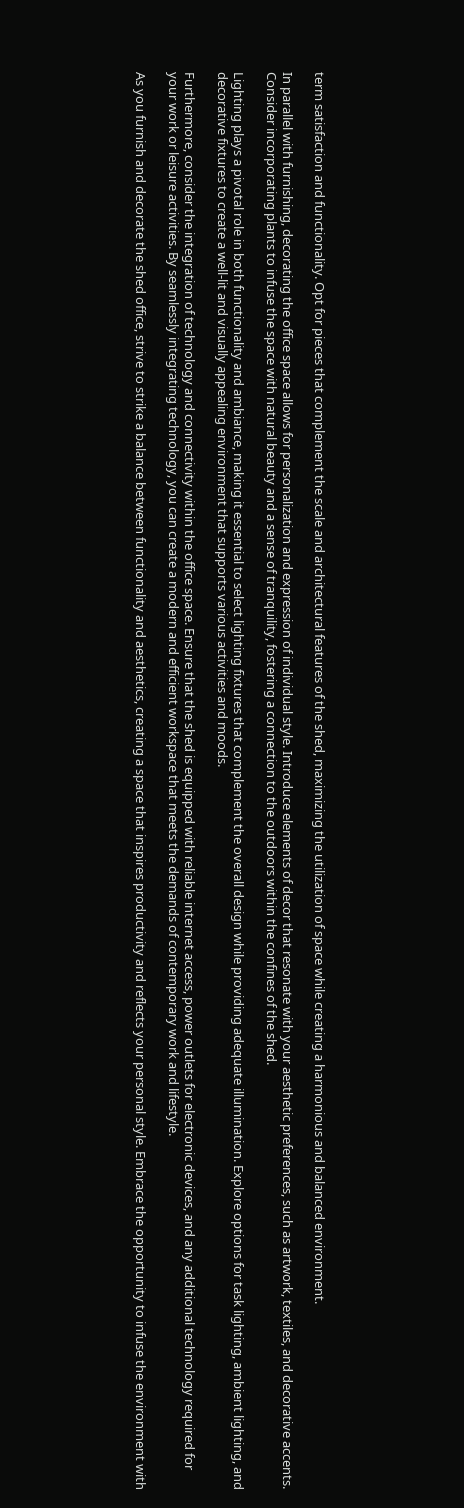term satisfaction and functionality. Opt for pieces that complement the scale and architectural features of the shed, maximizing the utilization of space while creating a harmonious and balanced environment.

In parallel with furnishing, decorating the office space allows for personalization and expression of individual style. Introduce elements of decor that resonate with your aesthetic preferences, such as artwork, textiles, and decorative accents. Consider incorporating plants to infuse the space with natural beauty and a sense of tranquility, fostering a connection to the outdoors within the confines of the shed.

Lighting plays a pivotal role in both functionality and ambiance, making it essential to select lighting fixtures that complement the overall design while providing adequate illumination. Explore options for task lighting, ambient lighting, and decorative fixtures to create a well-lit and visually appealing environment that supports various activities and moods.

Furthermore, consider the integration of technology and connectivity within the office space. Ensure that the shed is equipped with reliable internet access, power outlets for electronic devices, and any additional technology required for your work or leisure activities. By seamlessly integrating technology, you can create a modern and efficient workspace that meets the demands of contemporary work and lifestyle.

As you furnish and decorate the shed office, strive to strike a balance between functionality and aesthetics, creating a space that inspires productivity and reflects your personal style. Embrace the opportunity to infuse the environment with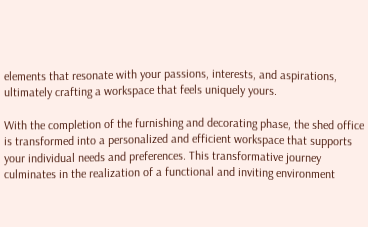elements that resonate with your passions, interests, and aspirations, ultimately crafting a workspace that feels uniquely yours.

With the completion of the furnishing and decorating phase, the shed office is transformed into a personalized and efficient workspace that supports your individual needs and preferences. This transformative journey culminates in the realization of a functional and inviting environment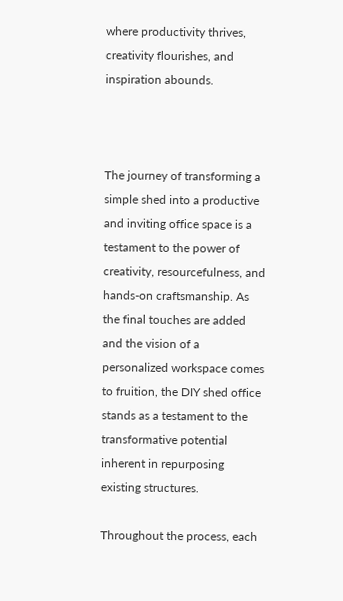where productivity thrives, creativity flourishes, and inspiration abounds.



The journey of transforming a simple shed into a productive and inviting office space is a testament to the power of creativity, resourcefulness, and hands-on craftsmanship. As the final touches are added and the vision of a personalized workspace comes to fruition, the DIY shed office stands as a testament to the transformative potential inherent in repurposing existing structures.

Throughout the process, each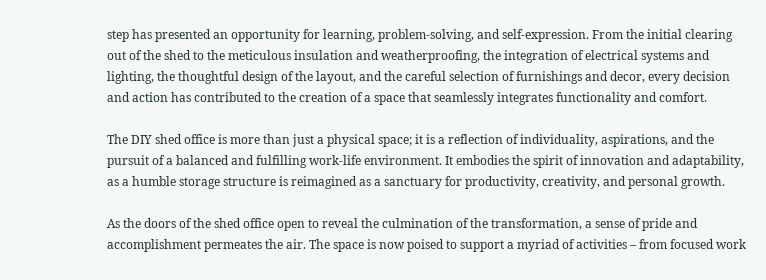step has presented an opportunity for learning, problem-solving, and self-expression. From the initial clearing out of the shed to the meticulous insulation and weatherproofing, the integration of electrical systems and lighting, the thoughtful design of the layout, and the careful selection of furnishings and decor, every decision and action has contributed to the creation of a space that seamlessly integrates functionality and comfort.

The DIY shed office is more than just a physical space; it is a reflection of individuality, aspirations, and the pursuit of a balanced and fulfilling work-life environment. It embodies the spirit of innovation and adaptability, as a humble storage structure is reimagined as a sanctuary for productivity, creativity, and personal growth.

As the doors of the shed office open to reveal the culmination of the transformation, a sense of pride and accomplishment permeates the air. The space is now poised to support a myriad of activities – from focused work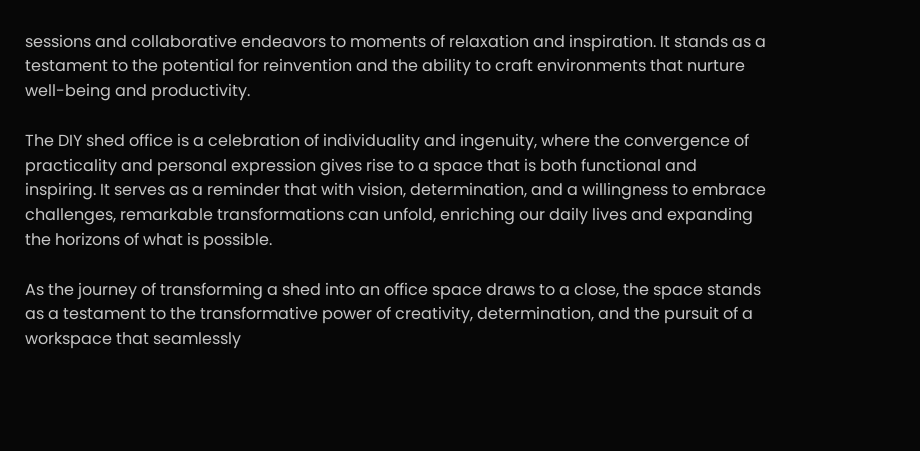sessions and collaborative endeavors to moments of relaxation and inspiration. It stands as a testament to the potential for reinvention and the ability to craft environments that nurture well-being and productivity.

The DIY shed office is a celebration of individuality and ingenuity, where the convergence of practicality and personal expression gives rise to a space that is both functional and inspiring. It serves as a reminder that with vision, determination, and a willingness to embrace challenges, remarkable transformations can unfold, enriching our daily lives and expanding the horizons of what is possible.

As the journey of transforming a shed into an office space draws to a close, the space stands as a testament to the transformative power of creativity, determination, and the pursuit of a workspace that seamlessly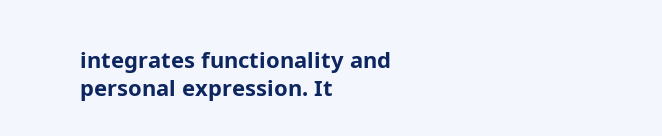integrates functionality and personal expression. It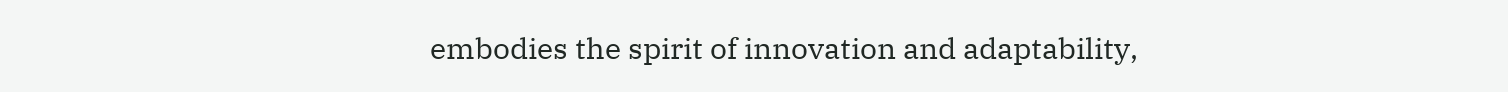embodies the spirit of innovation and adaptability,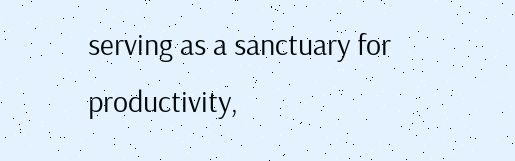serving as a sanctuary for productivity,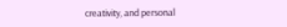creativity, and personal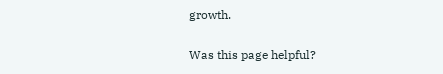growth.

Was this page helpful?